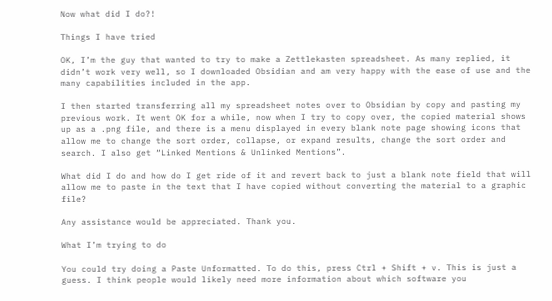Now what did I do?!

Things I have tried

OK, I’m the guy that wanted to try to make a Zettlekasten spreadsheet. As many replied, it didn’t work very well, so I downloaded Obsidian and am very happy with the ease of use and the many capabilities included in the app.

I then started transferring all my spreadsheet notes over to Obsidian by copy and pasting my previous work. It went OK for a while, now when I try to copy over, the copied material shows up as a .png file, and there is a menu displayed in every blank note page showing icons that allow me to change the sort order, collapse, or expand results, change the sort order and search. I also get “Linked Mentions & Unlinked Mentions”.

What did I do and how do I get ride of it and revert back to just a blank note field that will allow me to paste in the text that I have copied without converting the material to a graphic file?

Any assistance would be appreciated. Thank you.

What I’m trying to do

You could try doing a Paste Unformatted. To do this, press Ctrl + Shift + v. This is just a guess. I think people would likely need more information about which software you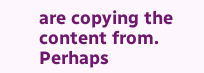are copying the content from. Perhaps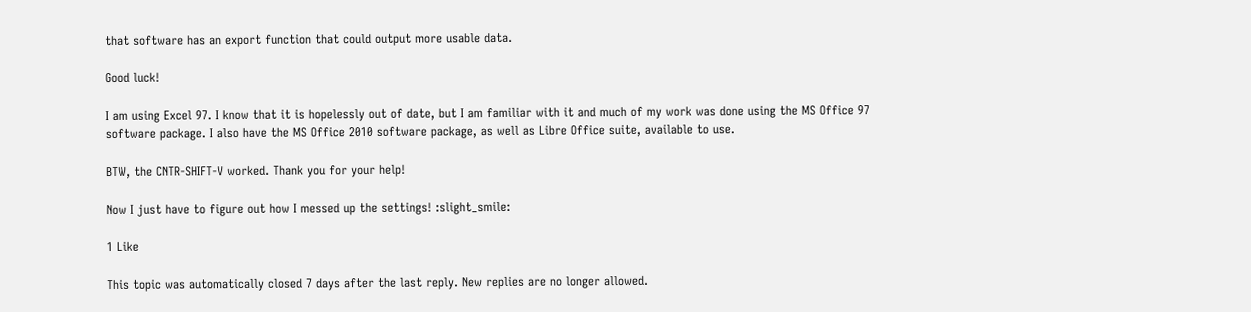that software has an export function that could output more usable data.

Good luck!

I am using Excel 97. I know that it is hopelessly out of date, but I am familiar with it and much of my work was done using the MS Office 97 software package. I also have the MS Office 2010 software package, as well as Libre Office suite, available to use.

BTW, the CNTR-SHIFT-V worked. Thank you for your help!

Now I just have to figure out how I messed up the settings! :slight_smile:

1 Like

This topic was automatically closed 7 days after the last reply. New replies are no longer allowed.